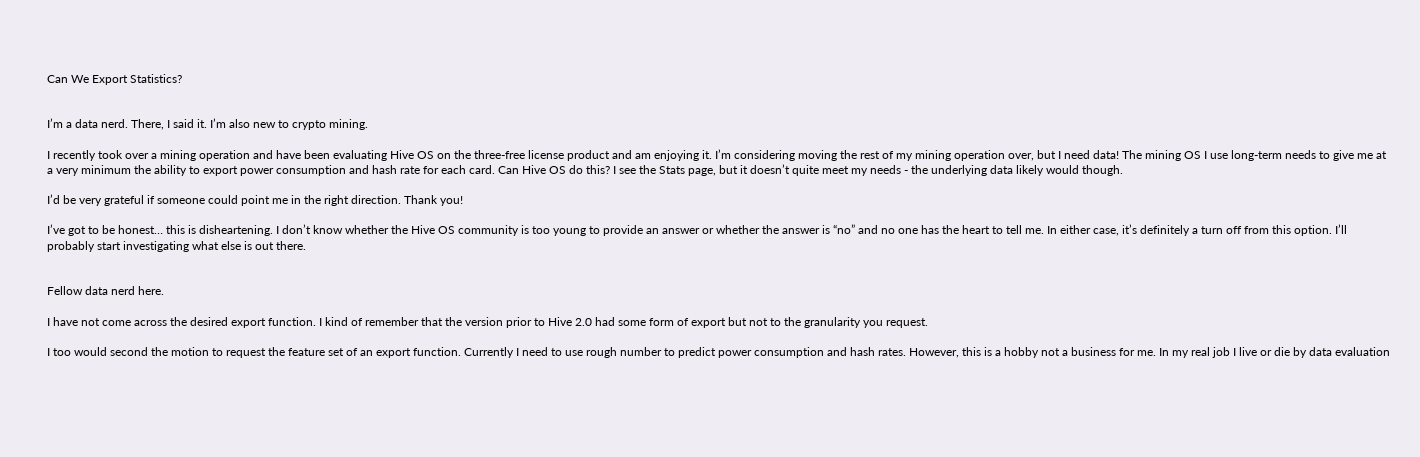Can We Export Statistics?


I’m a data nerd. There, I said it. I’m also new to crypto mining.

I recently took over a mining operation and have been evaluating Hive OS on the three-free license product and am enjoying it. I’m considering moving the rest of my mining operation over, but I need data! The mining OS I use long-term needs to give me at a very minimum the ability to export power consumption and hash rate for each card. Can Hive OS do this? I see the Stats page, but it doesn’t quite meet my needs - the underlying data likely would though.

I’d be very grateful if someone could point me in the right direction. Thank you!

I’ve got to be honest… this is disheartening. I don’t know whether the Hive OS community is too young to provide an answer or whether the answer is “no” and no one has the heart to tell me. In either case, it’s definitely a turn off from this option. I’ll probably start investigating what else is out there.


Fellow data nerd here.

I have not come across the desired export function. I kind of remember that the version prior to Hive 2.0 had some form of export but not to the granularity you request.

I too would second the motion to request the feature set of an export function. Currently I need to use rough number to predict power consumption and hash rates. However, this is a hobby not a business for me. In my real job I live or die by data evaluation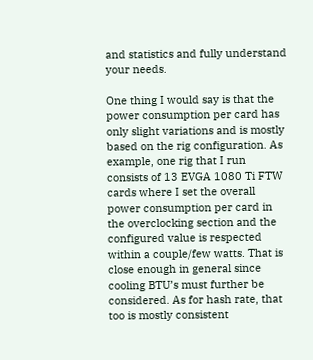and statistics and fully understand your needs.

One thing I would say is that the power consumption per card has only slight variations and is mostly based on the rig configuration. As example, one rig that I run consists of 13 EVGA 1080 Ti FTW cards where I set the overall power consumption per card in the overclocking section and the configured value is respected within a couple/few watts. That is close enough in general since cooling BTU’s must further be considered. As for hash rate, that too is mostly consistent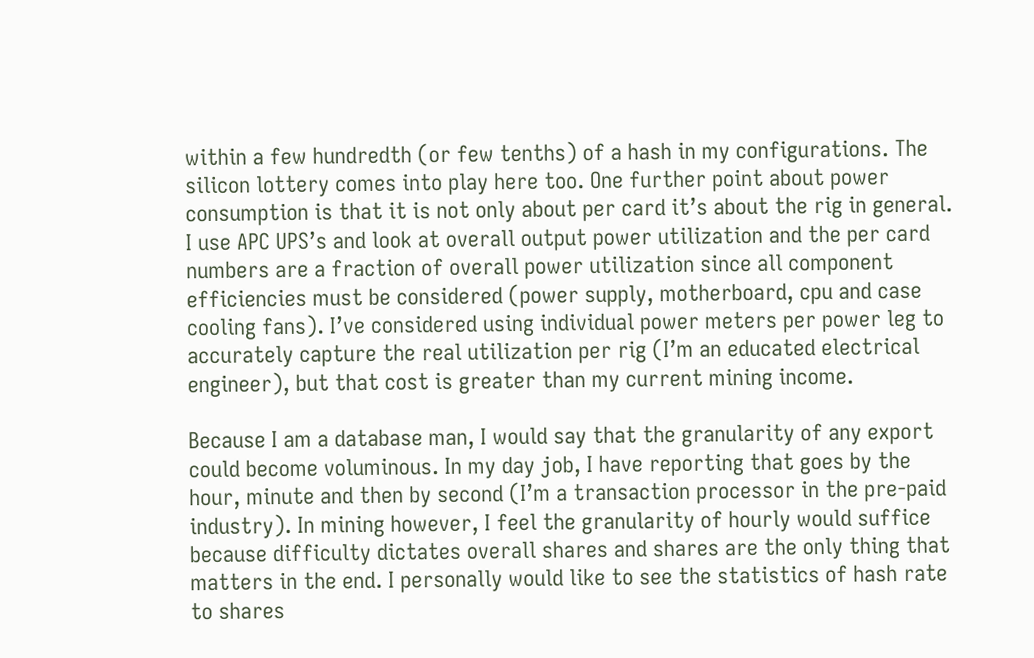within a few hundredth (or few tenths) of a hash in my configurations. The silicon lottery comes into play here too. One further point about power consumption is that it is not only about per card it’s about the rig in general. I use APC UPS’s and look at overall output power utilization and the per card numbers are a fraction of overall power utilization since all component efficiencies must be considered (power supply, motherboard, cpu and case cooling fans). I’ve considered using individual power meters per power leg to accurately capture the real utilization per rig (I’m an educated electrical engineer), but that cost is greater than my current mining income.

Because I am a database man, I would say that the granularity of any export could become voluminous. In my day job, I have reporting that goes by the hour, minute and then by second (I’m a transaction processor in the pre-paid industry). In mining however, I feel the granularity of hourly would suffice because difficulty dictates overall shares and shares are the only thing that matters in the end. I personally would like to see the statistics of hash rate to shares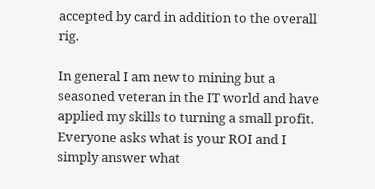accepted by card in addition to the overall rig.

In general I am new to mining but a seasoned veteran in the IT world and have applied my skills to turning a small profit. Everyone asks what is your ROI and I simply answer what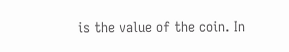is the value of the coin. In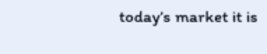today’s market it is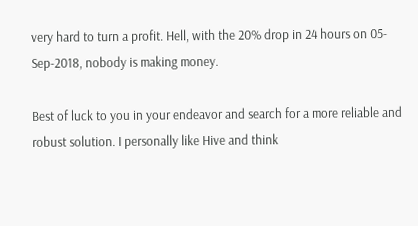very hard to turn a profit. Hell, with the 20% drop in 24 hours on 05-Sep-2018, nobody is making money.

Best of luck to you in your endeavor and search for a more reliable and robust solution. I personally like Hive and think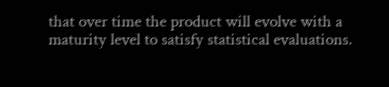that over time the product will evolve with a maturity level to satisfy statistical evaluations.